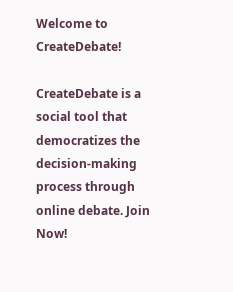Welcome to CreateDebate!

CreateDebate is a social tool that democratizes the decision-making process through online debate. Join Now!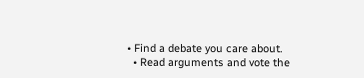• Find a debate you care about.
  • Read arguments and vote the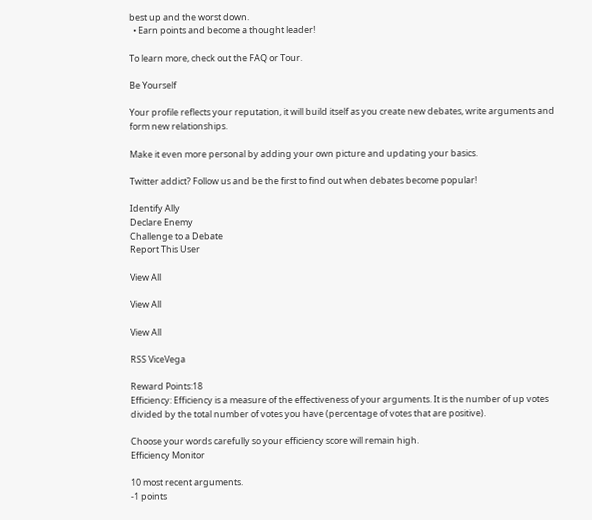best up and the worst down.
  • Earn points and become a thought leader!

To learn more, check out the FAQ or Tour.

Be Yourself

Your profile reflects your reputation, it will build itself as you create new debates, write arguments and form new relationships.

Make it even more personal by adding your own picture and updating your basics.

Twitter addict? Follow us and be the first to find out when debates become popular!

Identify Ally
Declare Enemy
Challenge to a Debate
Report This User

View All

View All

View All

RSS ViceVega

Reward Points:18
Efficiency: Efficiency is a measure of the effectiveness of your arguments. It is the number of up votes divided by the total number of votes you have (percentage of votes that are positive).

Choose your words carefully so your efficiency score will remain high.
Efficiency Monitor

10 most recent arguments.
-1 points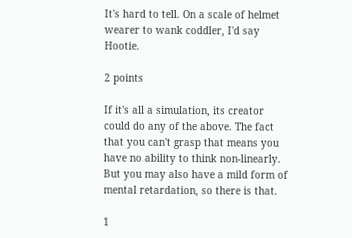It's hard to tell. On a scale of helmet wearer to wank coddler, I'd say Hootie.

2 points

If it's all a simulation, its creator could do any of the above. The fact that you can't grasp that means you have no ability to think non-linearly. But you may also have a mild form of mental retardation, so there is that.

1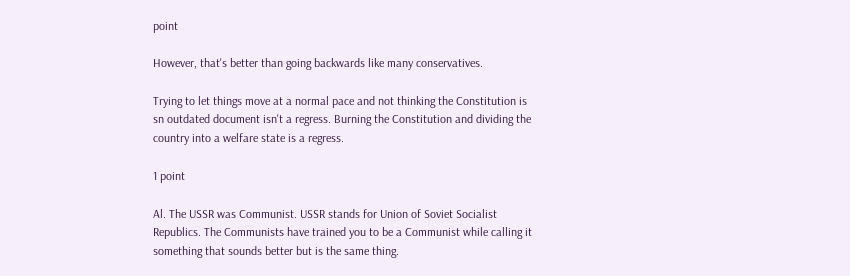point

However, that's better than going backwards like many conservatives.

Trying to let things move at a normal pace and not thinking the Constitution is sn outdated document isn't a regress. Burning the Constitution and dividing the country into a welfare state is a regress.

1 point

Al. The USSR was Communist. USSR stands for Union of Soviet Socialist Republics. The Communists have trained you to be a Communist while calling it something that sounds better but is the same thing.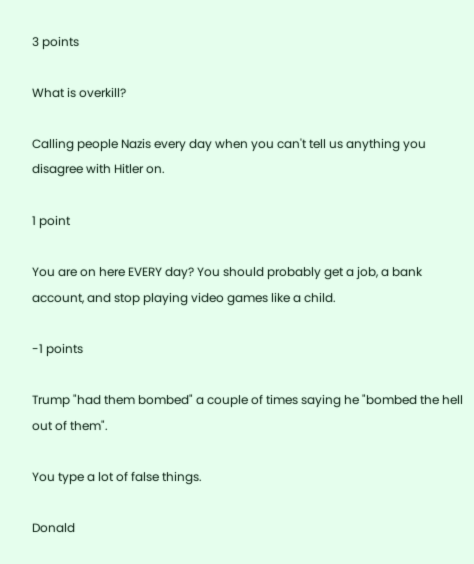3 points

What is overkill?

Calling people Nazis every day when you can't tell us anything you disagree with Hitler on.

1 point

You are on here EVERY day? You should probably get a job, a bank account, and stop playing video games like a child.

-1 points

Trump "had them bombed" a couple of times saying he "bombed the hell out of them".

You type a lot of false things.

Donald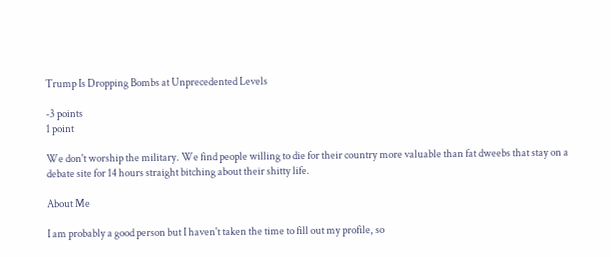Trump Is Dropping Bombs at Unprecedented Levels

-3 points
1 point

We don't worship the military. We find people willing to die for their country more valuable than fat dweebs that stay on a debate site for 14 hours straight bitching about their shitty life.

About Me

I am probably a good person but I haven't taken the time to fill out my profile, so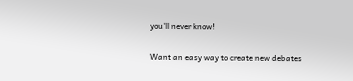you'll never know!

Want an easy way to create new debates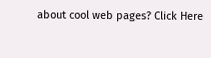about cool web pages? Click Here